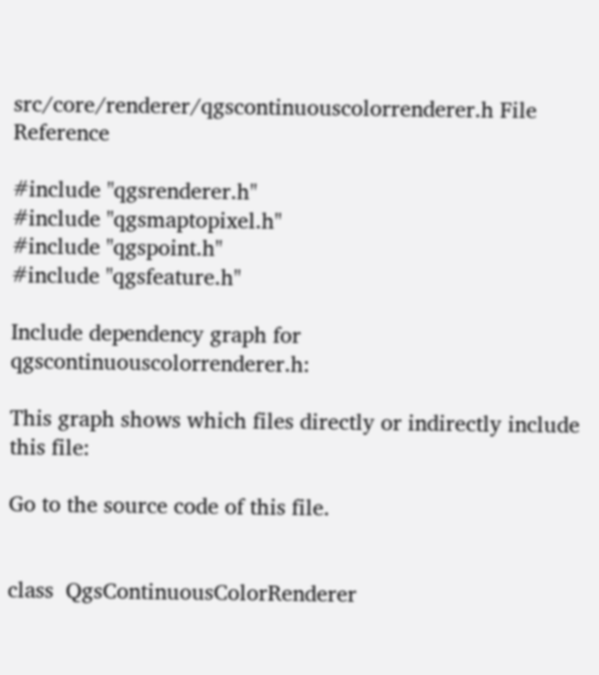src/core/renderer/qgscontinuouscolorrenderer.h File Reference

#include "qgsrenderer.h"
#include "qgsmaptopixel.h"
#include "qgspoint.h"
#include "qgsfeature.h"

Include dependency graph for qgscontinuouscolorrenderer.h:

This graph shows which files directly or indirectly include this file:

Go to the source code of this file.


class  QgsContinuousColorRenderer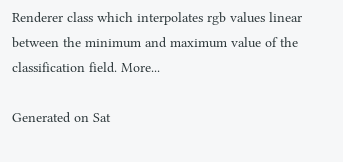Renderer class which interpolates rgb values linear between the minimum and maximum value of the classification field. More...

Generated on Sat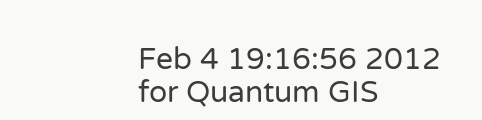Feb 4 19:16:56 2012 for Quantum GIS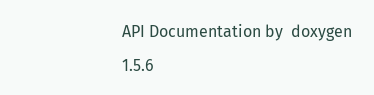API Documentation by  doxygen 1.5.6